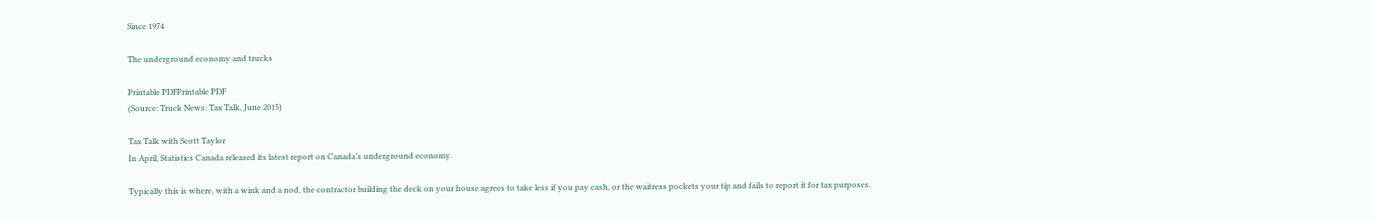Since 1974

The underground economy and trucks

Printable PDFPrintable PDF
(Source: Truck News: Tax Talk, June 2015)

Tax Talk with Scott Taylor
In April, Statistics Canada released its latest report on Canada’s underground economy.

Typically this is where, with a wink and a nod, the contractor building the deck on your house agrees to take less if you pay cash, or the waitress pockets your tip and fails to report it for tax purposes.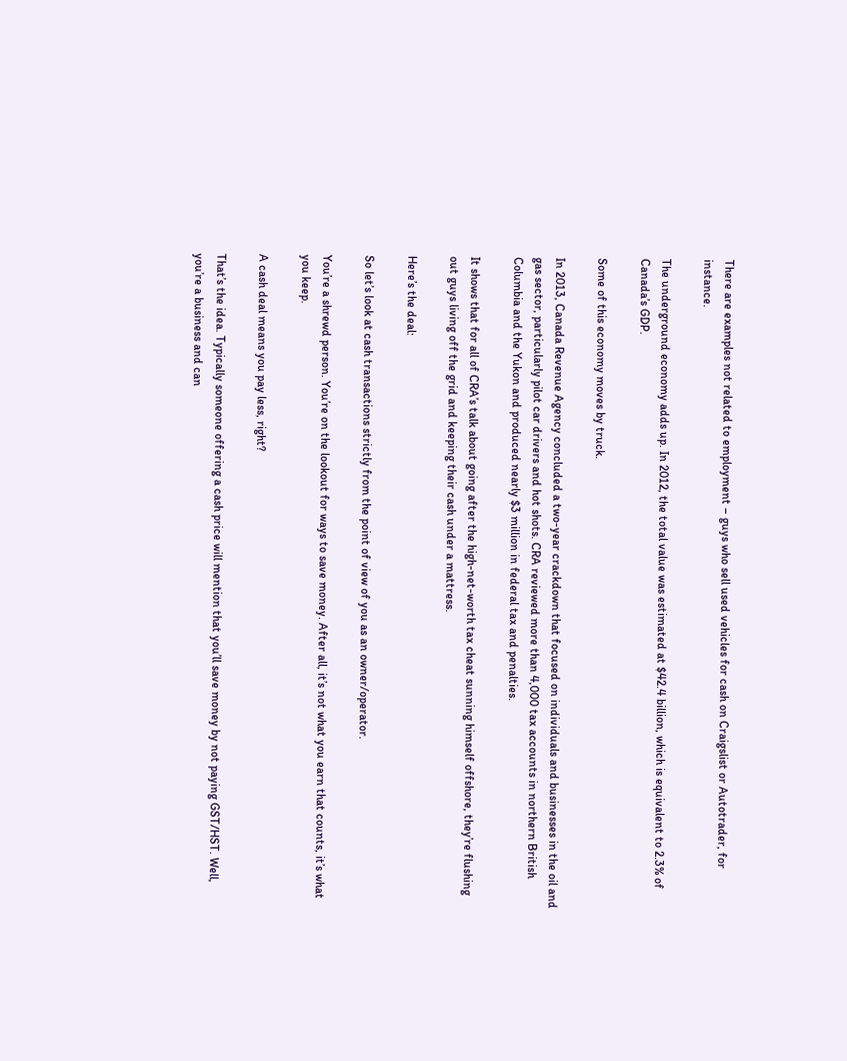There are examples not related to employment – guys who sell used vehicles for cash on Craigslist or Autotrader, for instance.

The underground economy adds up. In 2012, the total value was estimated at $42.4 billion, which is equivalent to 2.3% of Canada’s GDP.

Some of this economy moves by truck.

In 2013, Canada Revenue Agency concluded a two-year crackdown that focused on individuals and businesses in the oil and gas sector, particularly pilot car drivers and hot shots. CRA reviewed more than 4,000 tax accounts in northern British Columbia and the Yukon and produced nearly $3 million in federal tax and penalties.

It shows that for all of CRA’s talk about going after the high-net-worth tax cheat sunning himself offshore, they’re flushing out guys living off the grid and keeping their cash under a mattress.

Here’s the deal:

So let’s look at cash transactions strictly from the point of view of you as an owner/operator.

You’re a shrewd person. You’re on the lookout for ways to save money. After all, it’s not what you earn that counts, it’s what you keep.

A cash deal means you pay less, right?

That’s the idea. Typically someone offering a cash price will mention that you’ll save money by not paying GST/HST. Well, you’re a business and can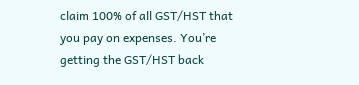claim 100% of all GST/HST that you pay on expenses. You’re getting the GST/HST back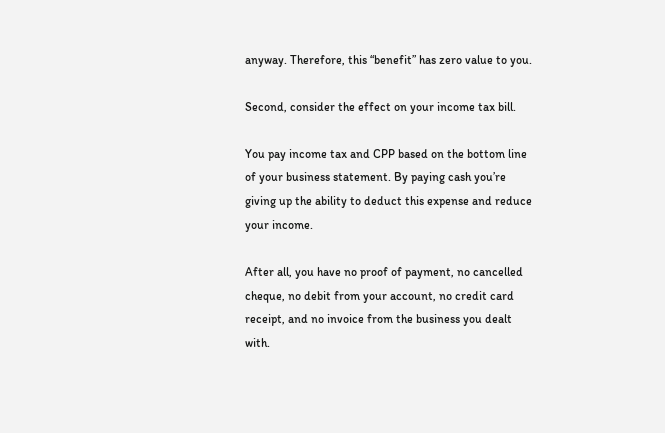anyway. Therefore, this “benefit” has zero value to you.

Second, consider the effect on your income tax bill.

You pay income tax and CPP based on the bottom line of your business statement. By paying cash you’re giving up the ability to deduct this expense and reduce your income.

After all, you have no proof of payment, no cancelled cheque, no debit from your account, no credit card receipt, and no invoice from the business you dealt with.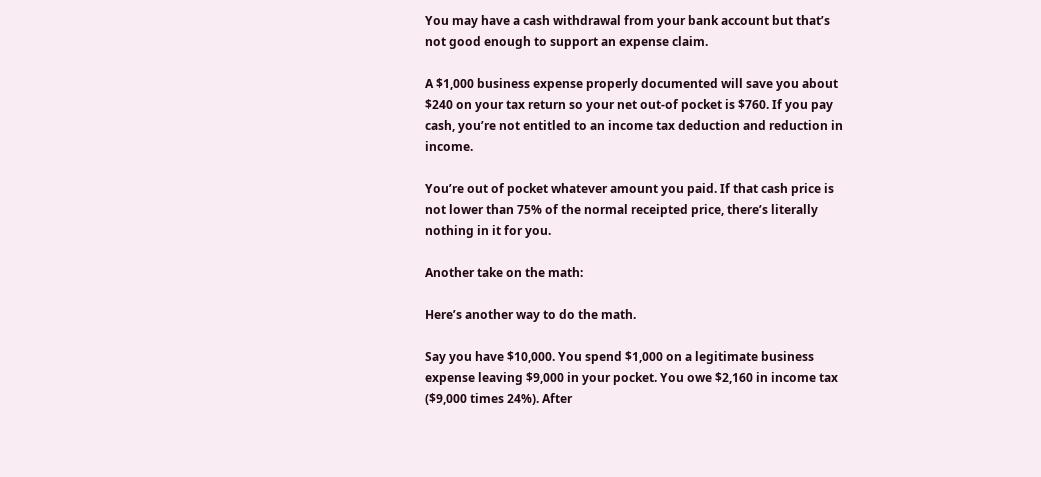You may have a cash withdrawal from your bank account but that’s not good enough to support an expense claim.

A $1,000 business expense properly documented will save you about $240 on your tax return so your net out-of pocket is $760. If you pay cash, you’re not entitled to an income tax deduction and reduction in income.

You’re out of pocket whatever amount you paid. If that cash price is not lower than 75% of the normal receipted price, there’s literally nothing in it for you.

Another take on the math:

Here’s another way to do the math.

Say you have $10,000. You spend $1,000 on a legitimate business expense leaving $9,000 in your pocket. You owe $2,160 in income tax ($9,000 times 24%). After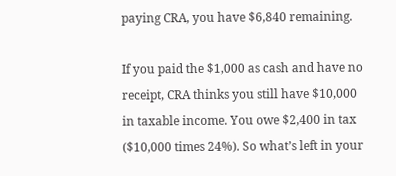paying CRA, you have $6,840 remaining.

If you paid the $1,000 as cash and have no receipt, CRA thinks you still have $10,000 in taxable income. You owe $2,400 in tax ($10,000 times 24%). So what’s left in your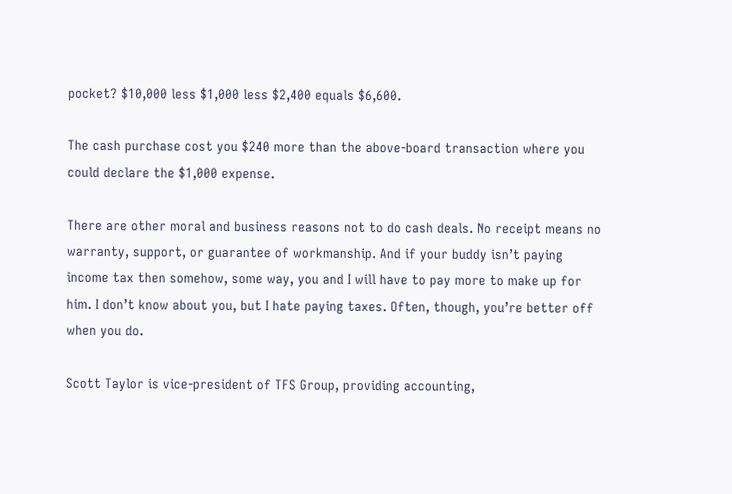pocket? $10,000 less $1,000 less $2,400 equals $6,600.

The cash purchase cost you $240 more than the above-board transaction where you could declare the $1,000 expense.

There are other moral and business reasons not to do cash deals. No receipt means no warranty, support, or guarantee of workmanship. And if your buddy isn’t paying income tax then somehow, some way, you and I will have to pay more to make up for him. I don’t know about you, but I hate paying taxes. Often, though, you’re better off when you do.

Scott Taylor is vice-president of TFS Group, providing accounting,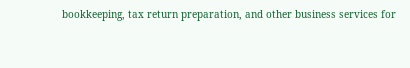bookkeeping, tax return preparation, and other business services for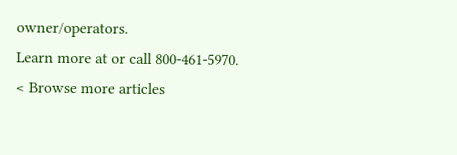owner/operators.
Learn more at or call 800-461-5970.
< Browse more articles